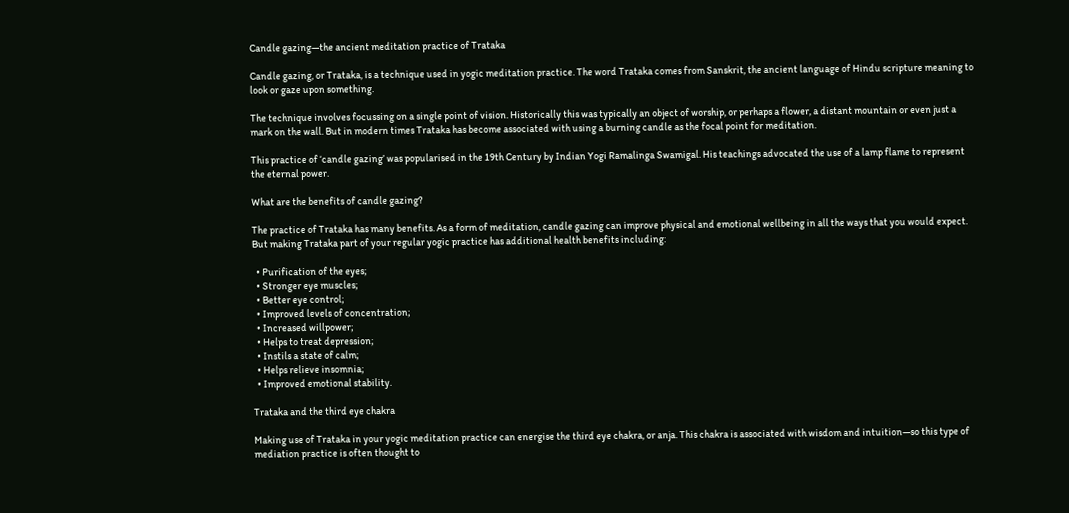Candle gazing—the ancient meditation practice of Trataka

Candle gazing, or Trataka, is a technique used in yogic meditation practice. The word Trataka comes from Sanskrit, the ancient language of Hindu scripture meaning to look or gaze upon something.

The technique involves focussing on a single point of vision. Historically this was typically an object of worship, or perhaps a flower, a distant mountain or even just a mark on the wall. But in modern times Trataka has become associated with using a burning candle as the focal point for meditation.

This practice of ‘candle gazing’ was popularised in the 19th Century by Indian Yogi Ramalinga Swamigal. His teachings advocated the use of a lamp flame to represent the eternal power.

What are the benefits of candle gazing?

The practice of Trataka has many benefits. As a form of meditation, candle gazing can improve physical and emotional wellbeing in all the ways that you would expect. But making Trataka part of your regular yogic practice has additional health benefits including:

  • Purification of the eyes;
  • Stronger eye muscles;
  • Better eye control;
  • Improved levels of concentration;
  • Increased willpower;
  • Helps to treat depression;
  • Instils a state of calm;
  • Helps relieve insomnia;
  • Improved emotional stability.

Trataka and the third eye chakra

Making use of Trataka in your yogic meditation practice can energise the third eye chakra, or anja. This chakra is associated with wisdom and intuition—so this type of mediation practice is often thought to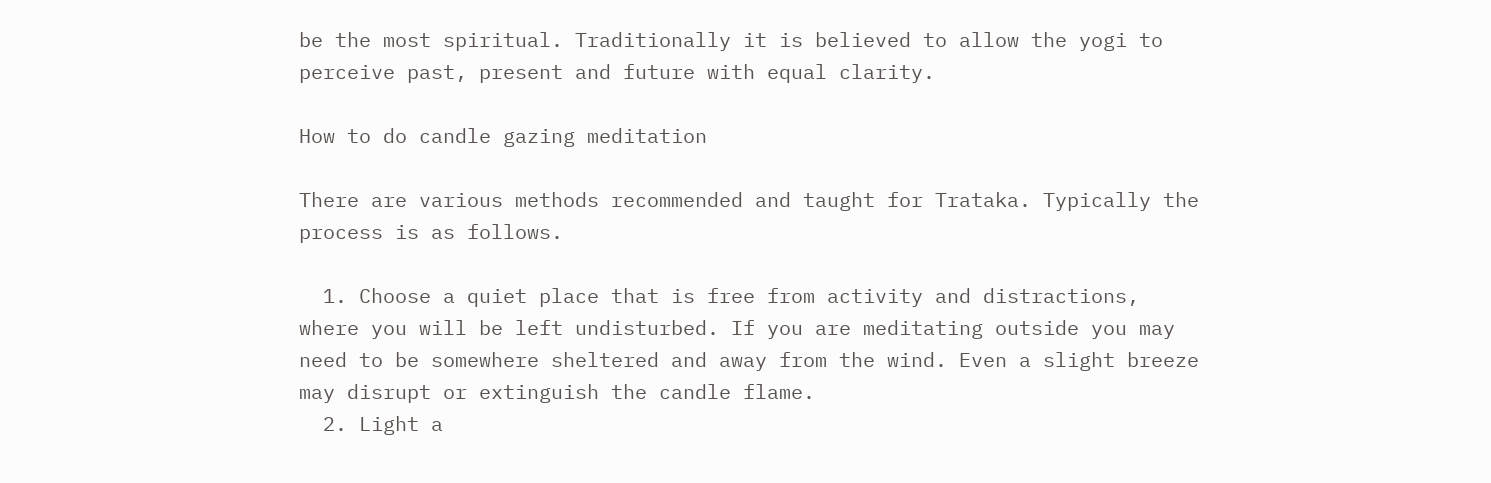be the most spiritual. Traditionally it is believed to allow the yogi to perceive past, present and future with equal clarity.

How to do candle gazing meditation

There are various methods recommended and taught for Trataka. Typically the process is as follows.

  1. Choose a quiet place that is free from activity and distractions, where you will be left undisturbed. If you are meditating outside you may need to be somewhere sheltered and away from the wind. Even a slight breeze may disrupt or extinguish the candle flame.
  2. Light a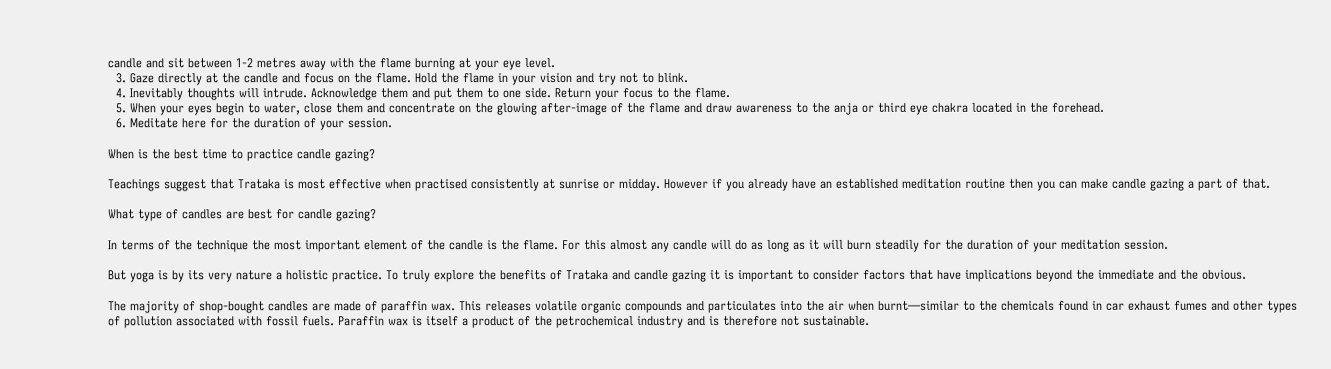candle and sit between 1-2 metres away with the flame burning at your eye level.
  3. Gaze directly at the candle and focus on the flame. Hold the flame in your vision and try not to blink.
  4. Inevitably thoughts will intrude. Acknowledge them and put them to one side. Return your focus to the flame.
  5. When your eyes begin to water, close them and concentrate on the glowing after-image of the flame and draw awareness to the anja or third eye chakra located in the forehead.
  6. Meditate here for the duration of your session.

When is the best time to practice candle gazing?

Teachings suggest that Trataka is most effective when practised consistently at sunrise or midday. However if you already have an established meditation routine then you can make candle gazing a part of that.

What type of candles are best for candle gazing?

In terms of the technique the most important element of the candle is the flame. For this almost any candle will do as long as it will burn steadily for the duration of your meditation session.

But yoga is by its very nature a holistic practice. To truly explore the benefits of Trataka and candle gazing it is important to consider factors that have implications beyond the immediate and the obvious.

The majority of shop-bought candles are made of paraffin wax. This releases volatile organic compounds and particulates into the air when burnt—similar to the chemicals found in car exhaust fumes and other types of pollution associated with fossil fuels. Paraffin wax is itself a product of the petrochemical industry and is therefore not sustainable.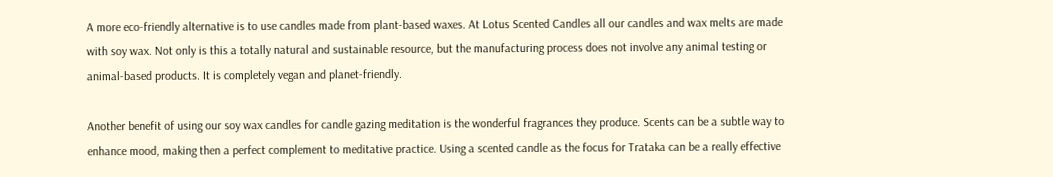A more eco-friendly alternative is to use candles made from plant-based waxes. At Lotus Scented Candles all our candles and wax melts are made with soy wax. Not only is this a totally natural and sustainable resource, but the manufacturing process does not involve any animal testing or animal-based products. It is completely vegan and planet-friendly.

Another benefit of using our soy wax candles for candle gazing meditation is the wonderful fragrances they produce. Scents can be a subtle way to enhance mood, making then a perfect complement to meditative practice. Using a scented candle as the focus for Trataka can be a really effective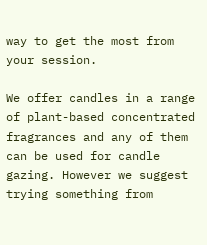way to get the most from your session.

We offer candles in a range of plant-based concentrated fragrances and any of them can be used for candle gazing. However we suggest trying something from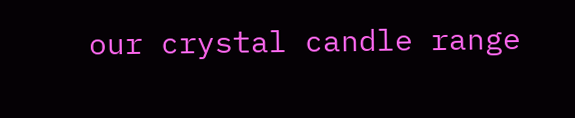our crystal candle range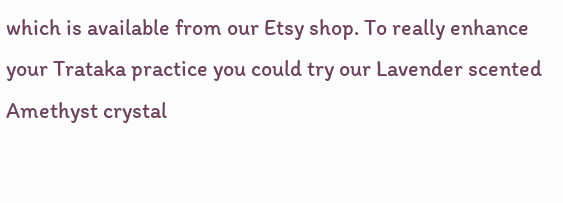which is available from our Etsy shop. To really enhance your Trataka practice you could try our Lavender scented Amethyst crystal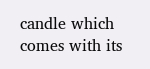candle which comes with its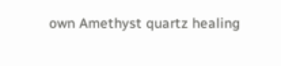own Amethyst quartz healing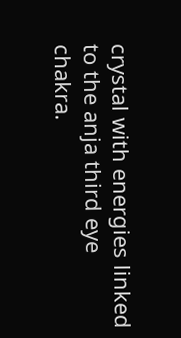crystal with energies linked to the anja third eye chakra.